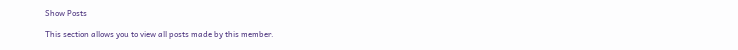Show Posts

This section allows you to view all posts made by this member.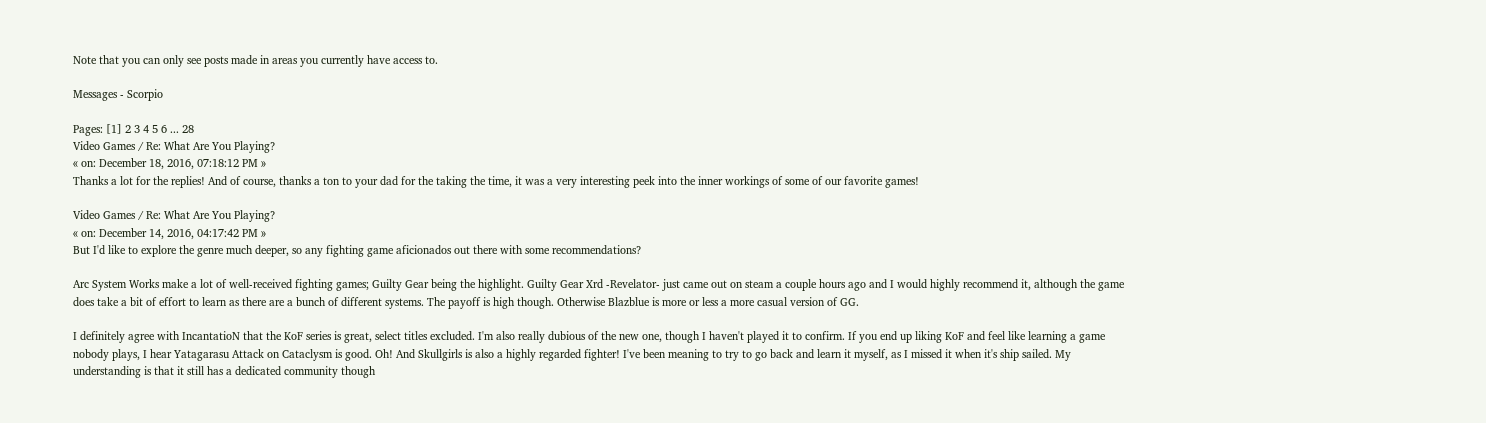Note that you can only see posts made in areas you currently have access to.

Messages - Scorpio

Pages: [1] 2 3 4 5 6 ... 28
Video Games / Re: What Are You Playing?
« on: December 18, 2016, 07:18:12 PM »
Thanks a lot for the replies! And of course, thanks a ton to your dad for the taking the time, it was a very interesting peek into the inner workings of some of our favorite games!

Video Games / Re: What Are You Playing?
« on: December 14, 2016, 04:17:42 PM »
But I'd like to explore the genre much deeper, so any fighting game aficionados out there with some recommendations?

Arc System Works make a lot of well-received fighting games; Guilty Gear being the highlight. Guilty Gear Xrd -Revelator- just came out on steam a couple hours ago and I would highly recommend it, although the game does take a bit of effort to learn as there are a bunch of different systems. The payoff is high though. Otherwise Blazblue is more or less a more casual version of GG.

I definitely agree with IncantatioN that the KoF series is great, select titles excluded. I'm also really dubious of the new one, though I haven't played it to confirm. If you end up liking KoF and feel like learning a game nobody plays, I hear Yatagarasu Attack on Cataclysm is good. Oh! And Skullgirls is also a highly regarded fighter! I've been meaning to try to go back and learn it myself, as I missed it when it's ship sailed. My understanding is that it still has a dedicated community though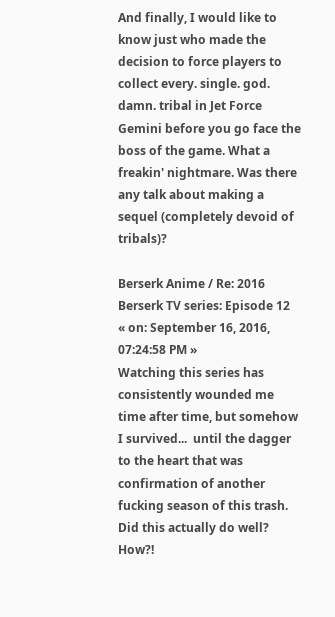And finally, I would like to know just who made the decision to force players to collect every. single. god. damn. tribal in Jet Force Gemini before you go face the boss of the game. What a freakin' nightmare. Was there any talk about making a sequel (completely devoid of tribals)?

Berserk Anime / Re: 2016 Berserk TV series: Episode 12
« on: September 16, 2016, 07:24:58 PM »
Watching this series has consistently wounded me time after time, but somehow I survived...  until the dagger to the heart that was confirmation of another fucking season of this trash. Did this actually do well? How?!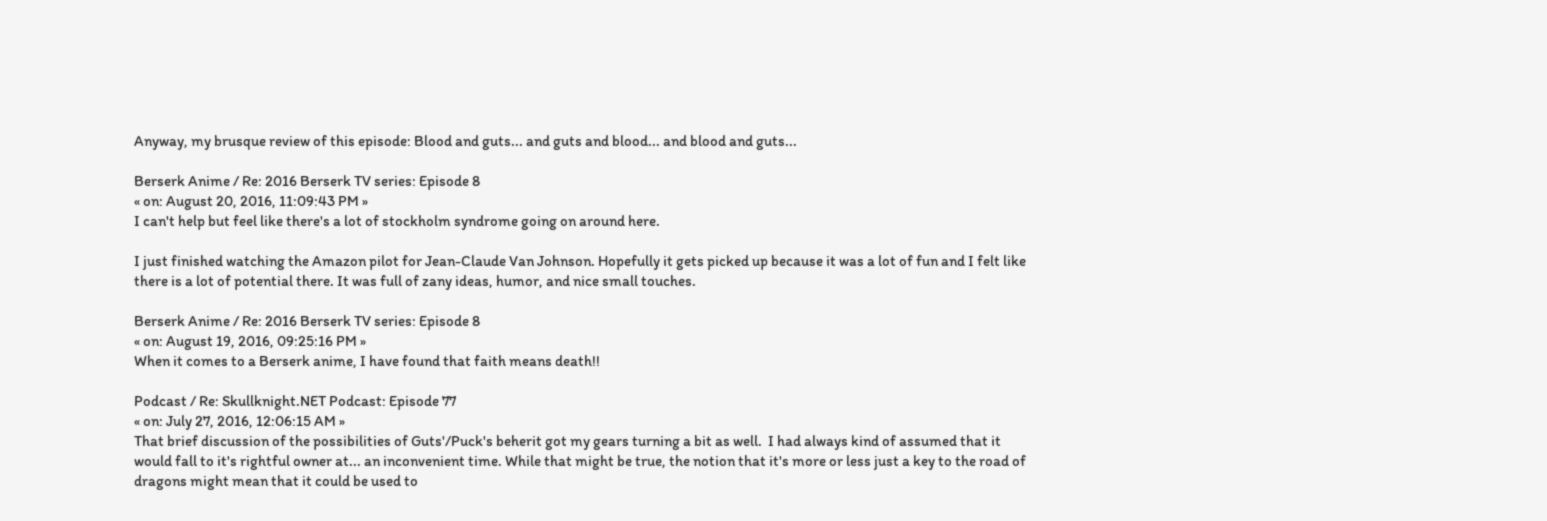Anyway, my brusque review of this episode: Blood and guts... and guts and blood... and blood and guts...

Berserk Anime / Re: 2016 Berserk TV series: Episode 8
« on: August 20, 2016, 11:09:43 PM »
I can't help but feel like there's a lot of stockholm syndrome going on around here.

I just finished watching the Amazon pilot for Jean-Claude Van Johnson. Hopefully it gets picked up because it was a lot of fun and I felt like there is a lot of potential there. It was full of zany ideas, humor, and nice small touches.

Berserk Anime / Re: 2016 Berserk TV series: Episode 8
« on: August 19, 2016, 09:25:16 PM »
When it comes to a Berserk anime, I have found that faith means death!!

Podcast / Re: Skullknight.NET Podcast: Episode 77
« on: July 27, 2016, 12:06:15 AM »
That brief discussion of the possibilities of Guts'/Puck's beherit got my gears turning a bit as well.  I had always kind of assumed that it would fall to it's rightful owner at... an inconvenient time. While that might be true, the notion that it's more or less just a key to the road of dragons might mean that it could be used to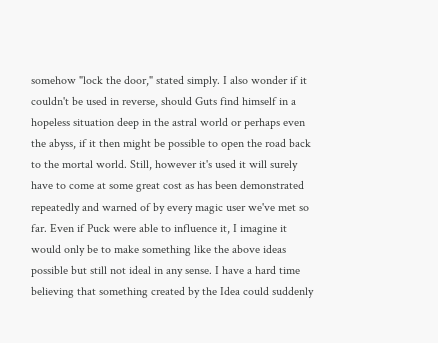somehow "lock the door," stated simply. I also wonder if it couldn't be used in reverse, should Guts find himself in a hopeless situation deep in the astral world or perhaps even the abyss, if it then might be possible to open the road back to the mortal world. Still, however it's used it will surely have to come at some great cost as has been demonstrated repeatedly and warned of by every magic user we've met so far. Even if Puck were able to influence it, I imagine it would only be to make something like the above ideas possible but still not ideal in any sense. I have a hard time believing that something created by the Idea could suddenly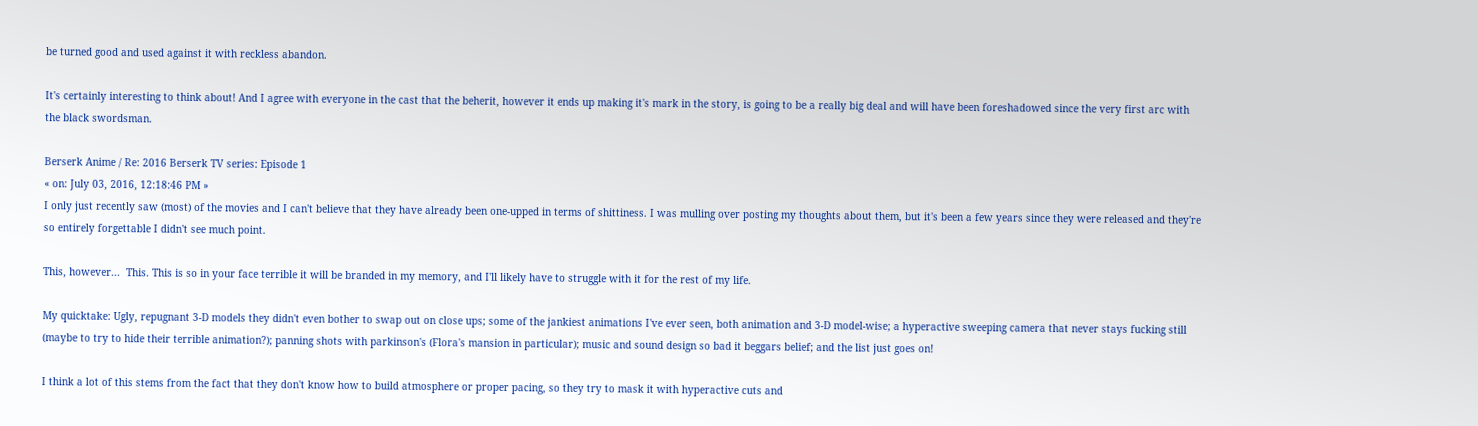be turned good and used against it with reckless abandon.

It's certainly interesting to think about! And I agree with everyone in the cast that the beherit, however it ends up making it's mark in the story, is going to be a really big deal and will have been foreshadowed since the very first arc with the black swordsman.

Berserk Anime / Re: 2016 Berserk TV series: Episode 1
« on: July 03, 2016, 12:18:46 PM »
I only just recently saw (most) of the movies and I can't believe that they have already been one-upped in terms of shittiness. I was mulling over posting my thoughts about them, but it's been a few years since they were released and they're so entirely forgettable I didn't see much point.

This, however...  This. This is so in your face terrible it will be branded in my memory, and I'll likely have to struggle with it for the rest of my life.

My quicktake: Ugly, repugnant 3-D models they didn't even bother to swap out on close ups; some of the jankiest animations I've ever seen, both animation and 3-D model-wise; a hyperactive sweeping camera that never stays fucking still (maybe to try to hide their terrible animation?); panning shots with parkinson's (Flora's mansion in particular); music and sound design so bad it beggars belief; and the list just goes on!

I think a lot of this stems from the fact that they don't know how to build atmosphere or proper pacing, so they try to mask it with hyperactive cuts and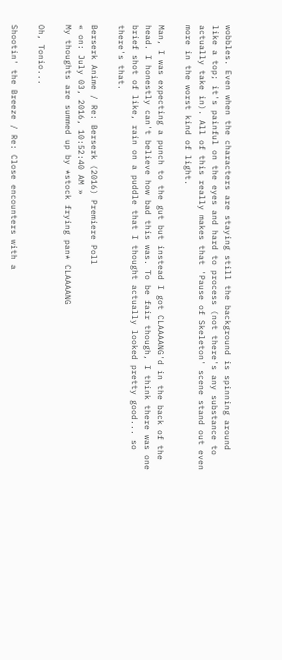wobbles. Even when the characters are staying still the background is spinning around like a top; it's painful on the eyes and hard to process (not there's any substance to actually take in). All of this really makes that 'Pause of Skeleton' scene stand out even more in the worst kind of light.

Man, I was expecting a punch to the gut but instead I got CLAAAANG'd in the back of the head. I honestly can't believe how bad this was. To be fair though, I think there was one brief shot of like, rain on a puddle that I thought actually looked pretty good... so there's that.

Berserk Anime / Re: Berserk (2016) Premiere Poll
« on: July 03, 2016, 10:52:40 AM »
My thoughts are summed up by *stock frying pan* CLAAAANG

Oh, Tonio...

Shootin' the Breeze / Re: Close encounters with a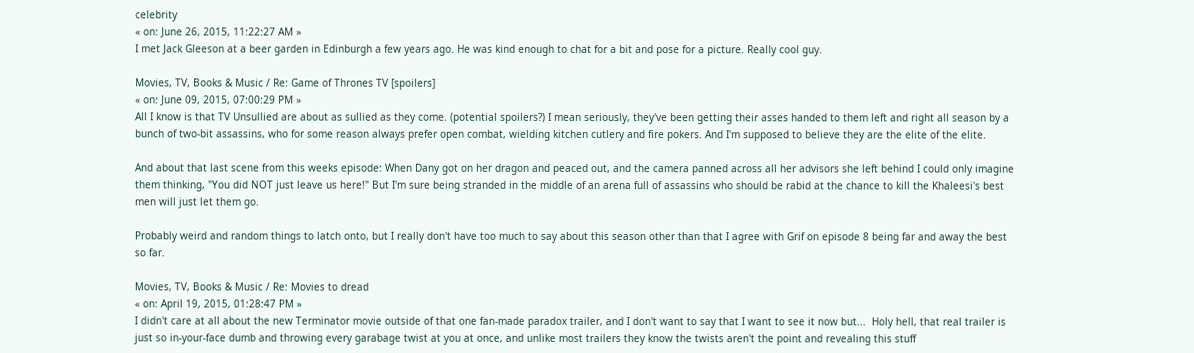celebrity
« on: June 26, 2015, 11:22:27 AM »
I met Jack Gleeson at a beer garden in Edinburgh a few years ago. He was kind enough to chat for a bit and pose for a picture. Really cool guy.

Movies, TV, Books & Music / Re: Game of Thrones TV [spoilers]
« on: June 09, 2015, 07:00:29 PM »
All I know is that TV Unsullied are about as sullied as they come. (potential spoilers?) I mean seriously, they've been getting their asses handed to them left and right all season by a bunch of two-bit assassins, who for some reason always prefer open combat, wielding kitchen cutlery and fire pokers. And I'm supposed to believe they are the elite of the elite.

And about that last scene from this weeks episode: When Dany got on her dragon and peaced out, and the camera panned across all her advisors she left behind I could only imagine them thinking, "You did NOT just leave us here!" But I'm sure being stranded in the middle of an arena full of assassins who should be rabid at the chance to kill the Khaleesi's best men will just let them go.

Probably weird and random things to latch onto, but I really don't have too much to say about this season other than that I agree with Grif on episode 8 being far and away the best so far.

Movies, TV, Books & Music / Re: Movies to dread
« on: April 19, 2015, 01:28:47 PM »
I didn't care at all about the new Terminator movie outside of that one fan-made paradox trailer, and I don't want to say that I want to see it now but...  Holy hell, that real trailer is just so in-your-face dumb and throwing every garabage twist at you at once, and unlike most trailers they know the twists aren't the point and revealing this stuff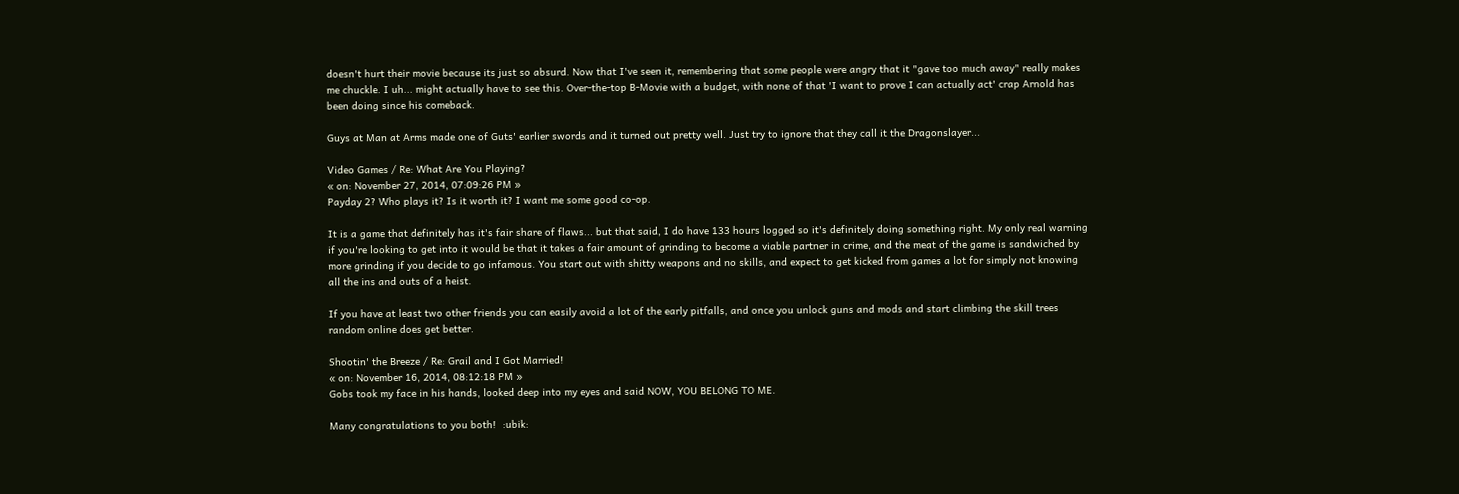doesn't hurt their movie because its just so absurd. Now that I've seen it, remembering that some people were angry that it "gave too much away" really makes me chuckle. I uh... might actually have to see this. Over-the-top B-Movie with a budget, with none of that 'I want to prove I can actually act' crap Arnold has been doing since his comeback.

Guys at Man at Arms made one of Guts' earlier swords and it turned out pretty well. Just try to ignore that they call it the Dragonslayer...

Video Games / Re: What Are You Playing?
« on: November 27, 2014, 07:09:26 PM »
Payday 2? Who plays it? Is it worth it? I want me some good co-op.

It is a game that definitely has it's fair share of flaws... but that said, I do have 133 hours logged so it's definitely doing something right. My only real warning if you're looking to get into it would be that it takes a fair amount of grinding to become a viable partner in crime, and the meat of the game is sandwiched by more grinding if you decide to go infamous. You start out with shitty weapons and no skills, and expect to get kicked from games a lot for simply not knowing all the ins and outs of a heist.

If you have at least two other friends you can easily avoid a lot of the early pitfalls, and once you unlock guns and mods and start climbing the skill trees random online does get better.

Shootin' the Breeze / Re: Grail and I Got Married!
« on: November 16, 2014, 08:12:18 PM »
Gobs took my face in his hands, looked deep into my eyes and said NOW, YOU BELONG TO ME.

Many congratulations to you both!  :ubik: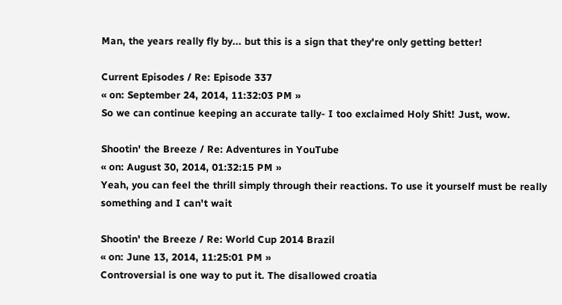Man, the years really fly by... but this is a sign that they're only getting better!

Current Episodes / Re: Episode 337
« on: September 24, 2014, 11:32:03 PM »
So we can continue keeping an accurate tally- I too exclaimed Holy Shit! Just, wow.

Shootin' the Breeze / Re: Adventures in YouTube
« on: August 30, 2014, 01:32:15 PM »
Yeah, you can feel the thrill simply through their reactions. To use it yourself must be really something and I can't wait

Shootin' the Breeze / Re: World Cup 2014 Brazil
« on: June 13, 2014, 11:25:01 PM »
Controversial is one way to put it. The disallowed croatia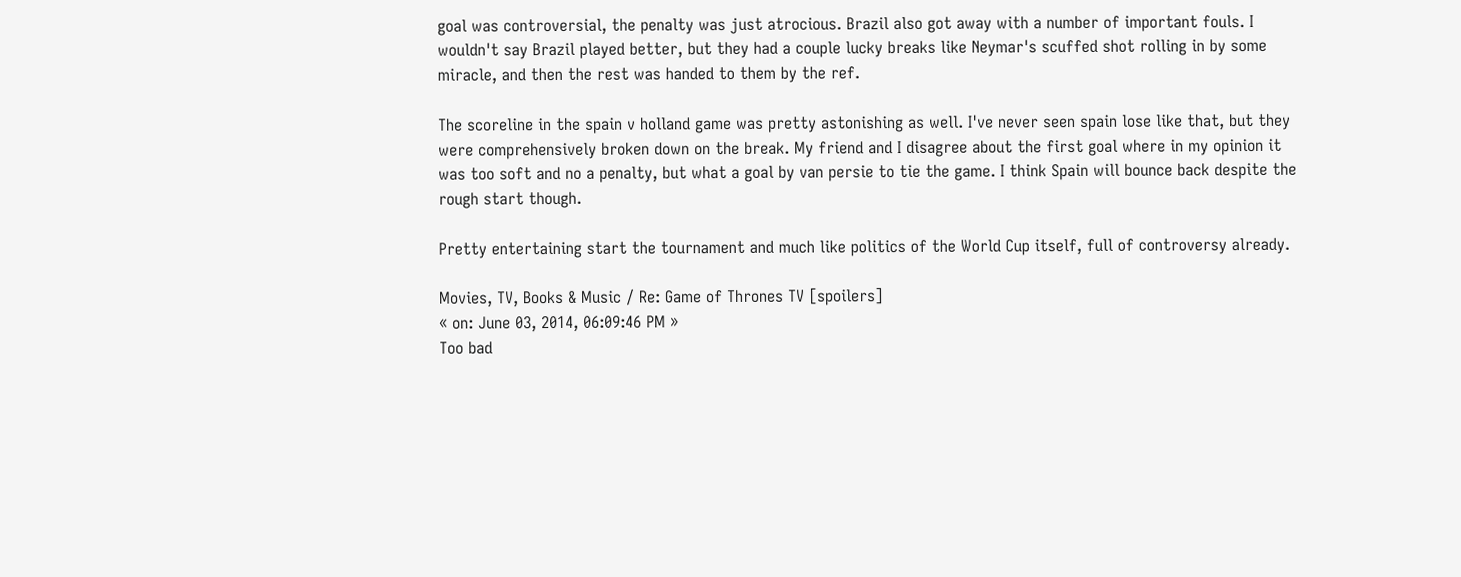goal was controversial, the penalty was just atrocious. Brazil also got away with a number of important fouls. I wouldn't say Brazil played better, but they had a couple lucky breaks like Neymar's scuffed shot rolling in by some miracle, and then the rest was handed to them by the ref.

The scoreline in the spain v holland game was pretty astonishing as well. I've never seen spain lose like that, but they were comprehensively broken down on the break. My friend and I disagree about the first goal where in my opinion it was too soft and no a penalty, but what a goal by van persie to tie the game. I think Spain will bounce back despite the rough start though.

Pretty entertaining start the tournament and much like politics of the World Cup itself, full of controversy already.

Movies, TV, Books & Music / Re: Game of Thrones TV [spoilers]
« on: June 03, 2014, 06:09:46 PM »
Too bad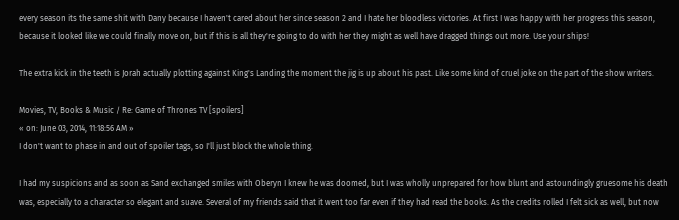every season its the same shit with Dany because I haven't cared about her since season 2 and I hate her bloodless victories. At first I was happy with her progress this season, because it looked like we could finally move on, but if this is all they're going to do with her they might as well have dragged things out more. Use your ships!

The extra kick in the teeth is Jorah actually plotting against King's Landing the moment the jig is up about his past. Like some kind of cruel joke on the part of the show writers.

Movies, TV, Books & Music / Re: Game of Thrones TV [spoilers]
« on: June 03, 2014, 11:18:56 AM »
I don't want to phase in and out of spoiler tags, so I'll just block the whole thing.

I had my suspicions and as soon as Sand exchanged smiles with Oberyn I knew he was doomed, but I was wholly unprepared for how blunt and astoundingly gruesome his death was, especially to a character so elegant and suave. Several of my friends said that it went too far even if they had read the books. As the credits rolled I felt sick as well, but now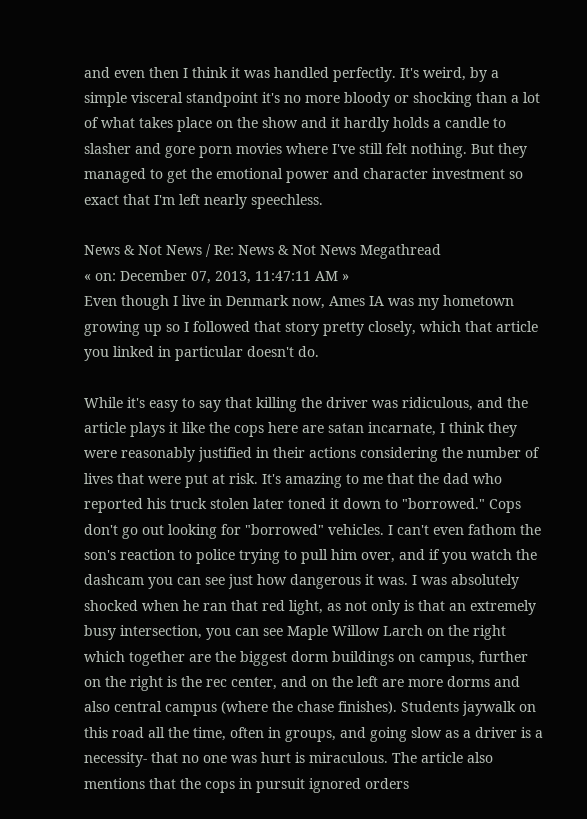and even then I think it was handled perfectly. It's weird, by a simple visceral standpoint it's no more bloody or shocking than a lot of what takes place on the show and it hardly holds a candle to slasher and gore porn movies where I've still felt nothing. But they managed to get the emotional power and character investment so exact that I'm left nearly speechless.

News & Not News / Re: News & Not News Megathread
« on: December 07, 2013, 11:47:11 AM »
Even though I live in Denmark now, Ames IA was my hometown growing up so I followed that story pretty closely, which that article you linked in particular doesn't do.

While it's easy to say that killing the driver was ridiculous, and the article plays it like the cops here are satan incarnate, I think they were reasonably justified in their actions considering the number of lives that were put at risk. It's amazing to me that the dad who reported his truck stolen later toned it down to "borrowed." Cops don't go out looking for "borrowed" vehicles. I can't even fathom the son's reaction to police trying to pull him over, and if you watch the dashcam you can see just how dangerous it was. I was absolutely shocked when he ran that red light, as not only is that an extremely busy intersection, you can see Maple Willow Larch on the right which together are the biggest dorm buildings on campus, further on the right is the rec center, and on the left are more dorms and also central campus (where the chase finishes). Students jaywalk on this road all the time, often in groups, and going slow as a driver is a necessity- that no one was hurt is miraculous. The article also mentions that the cops in pursuit ignored orders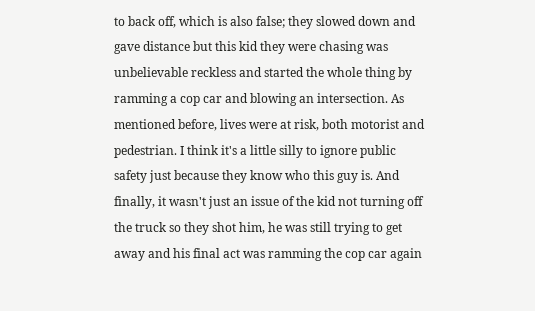to back off, which is also false; they slowed down and gave distance but this kid they were chasing was unbelievable reckless and started the whole thing by ramming a cop car and blowing an intersection. As mentioned before, lives were at risk, both motorist and pedestrian. I think it's a little silly to ignore public safety just because they know who this guy is. And finally, it wasn't just an issue of the kid not turning off the truck so they shot him, he was still trying to get away and his final act was ramming the cop car again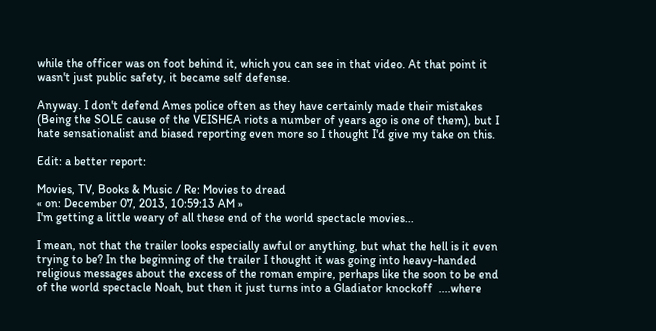while the officer was on foot behind it, which you can see in that video. At that point it wasn't just public safety, it became self defense.

Anyway. I don't defend Ames police often as they have certainly made their mistakes (Being the SOLE cause of the VEISHEA riots a number of years ago is one of them), but I hate sensationalist and biased reporting even more so I thought I'd give my take on this.

Edit: a better report:

Movies, TV, Books & Music / Re: Movies to dread
« on: December 07, 2013, 10:59:13 AM »
I'm getting a little weary of all these end of the world spectacle movies...

I mean, not that the trailer looks especially awful or anything, but what the hell is it even trying to be? In the beginning of the trailer I thought it was going into heavy-handed religious messages about the excess of the roman empire, perhaps like the soon to be end of the world spectacle Noah, but then it just turns into a Gladiator knockoff  ....where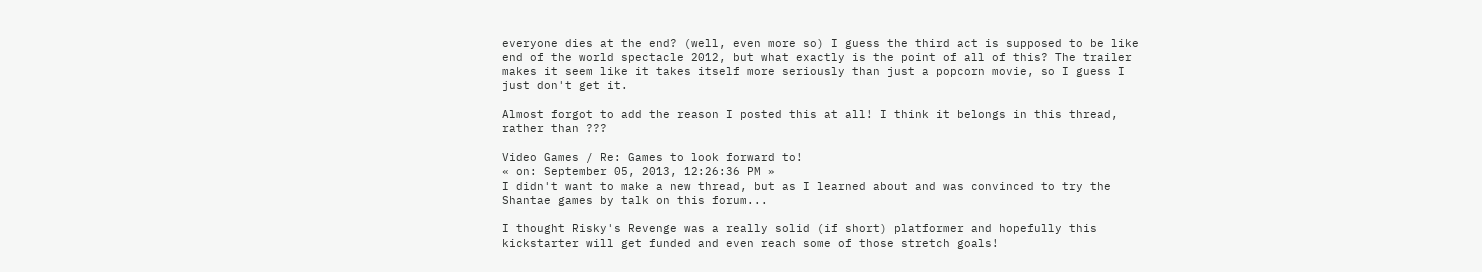everyone dies at the end? (well, even more so) I guess the third act is supposed to be like end of the world spectacle 2012, but what exactly is the point of all of this? The trailer makes it seem like it takes itself more seriously than just a popcorn movie, so I guess I just don't get it.

Almost forgot to add the reason I posted this at all! I think it belongs in this thread, rather than ???

Video Games / Re: Games to look forward to!
« on: September 05, 2013, 12:26:36 PM »
I didn't want to make a new thread, but as I learned about and was convinced to try the Shantae games by talk on this forum...

I thought Risky's Revenge was a really solid (if short) platformer and hopefully this kickstarter will get funded and even reach some of those stretch goals!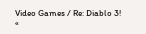Video Games / Re: Diablo 3!
«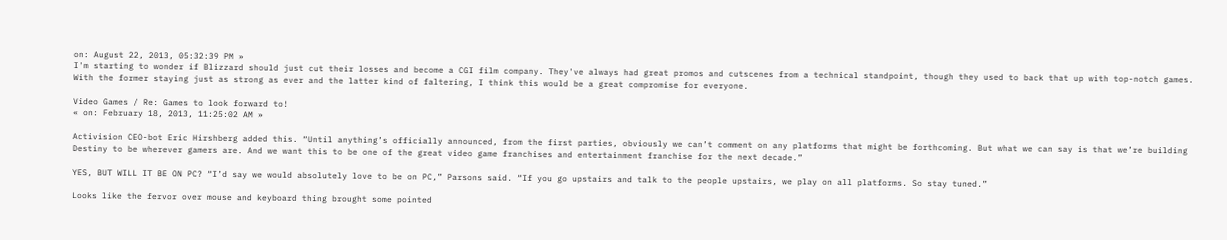on: August 22, 2013, 05:32:39 PM »
I'm starting to wonder if Blizzard should just cut their losses and become a CGI film company. They've always had great promos and cutscenes from a technical standpoint, though they used to back that up with top-notch games. With the former staying just as strong as ever and the latter kind of faltering, I think this would be a great compromise for everyone.

Video Games / Re: Games to look forward to!
« on: February 18, 2013, 11:25:02 AM »

Activision CEO-bot Eric Hirshberg added this. “Until anything’s officially announced, from the first parties, obviously we can’t comment on any platforms that might be forthcoming. But what we can say is that we’re building Destiny to be wherever gamers are. And we want this to be one of the great video game franchises and entertainment franchise for the next decade.”

YES, BUT WILL IT BE ON PC? “I’d say we would absolutely love to be on PC,” Parsons said. “If you go upstairs and talk to the people upstairs, we play on all platforms. So stay tuned.”

Looks like the fervor over mouse and keyboard thing brought some pointed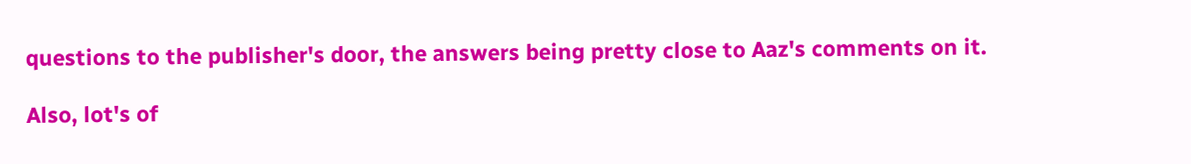questions to the publisher's door, the answers being pretty close to Aaz's comments on it.

Also, lot's of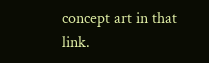concept art in that link.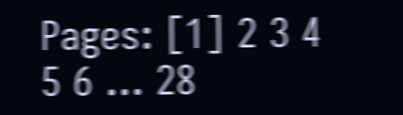Pages: [1] 2 3 4 5 6 ... 28